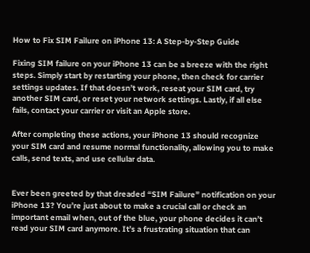How to Fix SIM Failure on iPhone 13: A Step-by-Step Guide

Fixing SIM failure on your iPhone 13 can be a breeze with the right steps. Simply start by restarting your phone, then check for carrier settings updates. If that doesn’t work, reseat your SIM card, try another SIM card, or reset your network settings. Lastly, if all else fails, contact your carrier or visit an Apple store.

After completing these actions, your iPhone 13 should recognize your SIM card and resume normal functionality, allowing you to make calls, send texts, and use cellular data.


Ever been greeted by that dreaded “SIM Failure” notification on your iPhone 13? You’re just about to make a crucial call or check an important email when, out of the blue, your phone decides it can’t read your SIM card anymore. It’s a frustrating situation that can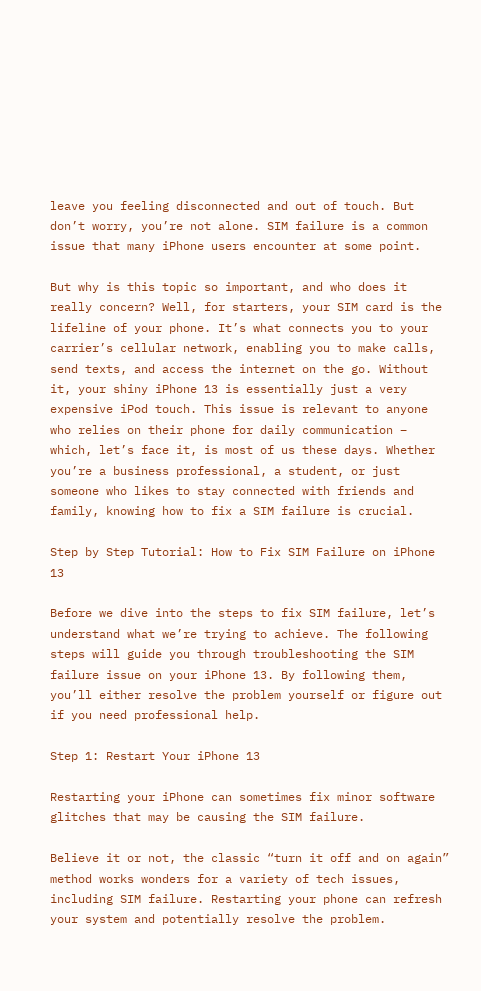leave you feeling disconnected and out of touch. But don’t worry, you’re not alone. SIM failure is a common issue that many iPhone users encounter at some point.

But why is this topic so important, and who does it really concern? Well, for starters, your SIM card is the lifeline of your phone. It’s what connects you to your carrier’s cellular network, enabling you to make calls, send texts, and access the internet on the go. Without it, your shiny iPhone 13 is essentially just a very expensive iPod touch. This issue is relevant to anyone who relies on their phone for daily communication – which, let’s face it, is most of us these days. Whether you’re a business professional, a student, or just someone who likes to stay connected with friends and family, knowing how to fix a SIM failure is crucial.

Step by Step Tutorial: How to Fix SIM Failure on iPhone 13

Before we dive into the steps to fix SIM failure, let’s understand what we’re trying to achieve. The following steps will guide you through troubleshooting the SIM failure issue on your iPhone 13. By following them, you’ll either resolve the problem yourself or figure out if you need professional help.

Step 1: Restart Your iPhone 13

Restarting your iPhone can sometimes fix minor software glitches that may be causing the SIM failure.

Believe it or not, the classic “turn it off and on again” method works wonders for a variety of tech issues, including SIM failure. Restarting your phone can refresh your system and potentially resolve the problem.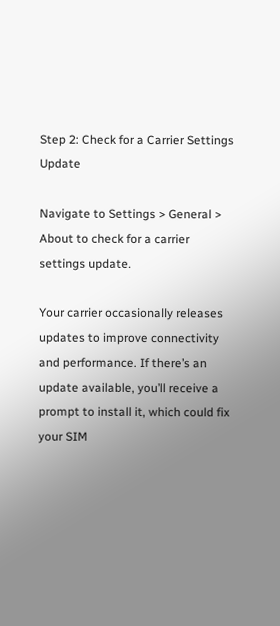Step 2: Check for a Carrier Settings Update

Navigate to Settings > General > About to check for a carrier settings update.

Your carrier occasionally releases updates to improve connectivity and performance. If there’s an update available, you’ll receive a prompt to install it, which could fix your SIM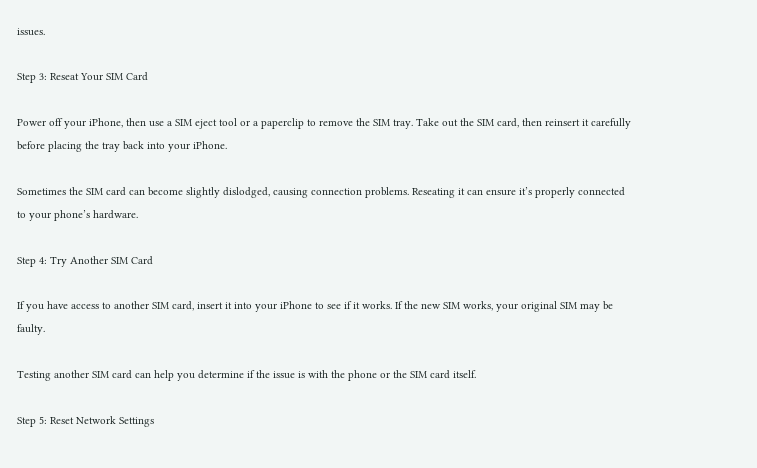issues.

Step 3: Reseat Your SIM Card

Power off your iPhone, then use a SIM eject tool or a paperclip to remove the SIM tray. Take out the SIM card, then reinsert it carefully before placing the tray back into your iPhone.

Sometimes the SIM card can become slightly dislodged, causing connection problems. Reseating it can ensure it’s properly connected to your phone’s hardware.

Step 4: Try Another SIM Card

If you have access to another SIM card, insert it into your iPhone to see if it works. If the new SIM works, your original SIM may be faulty.

Testing another SIM card can help you determine if the issue is with the phone or the SIM card itself.

Step 5: Reset Network Settings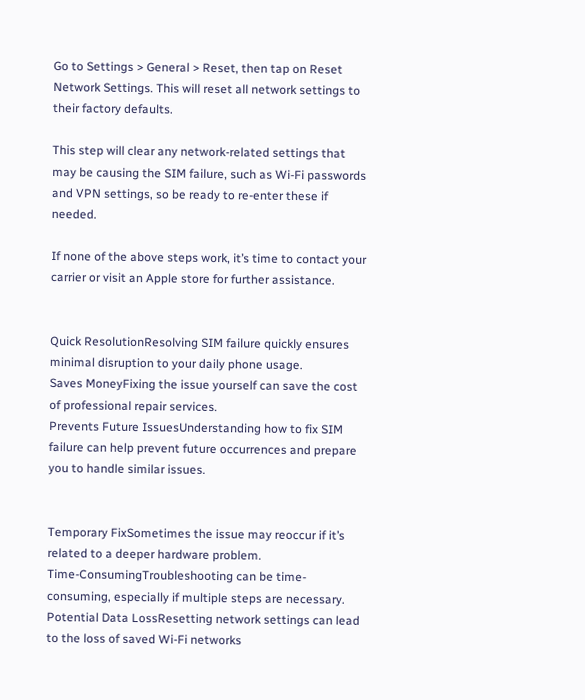Go to Settings > General > Reset, then tap on Reset Network Settings. This will reset all network settings to their factory defaults.

This step will clear any network-related settings that may be causing the SIM failure, such as Wi-Fi passwords and VPN settings, so be ready to re-enter these if needed.

If none of the above steps work, it’s time to contact your carrier or visit an Apple store for further assistance.


Quick ResolutionResolving SIM failure quickly ensures minimal disruption to your daily phone usage.
Saves MoneyFixing the issue yourself can save the cost of professional repair services.
Prevents Future IssuesUnderstanding how to fix SIM failure can help prevent future occurrences and prepare you to handle similar issues.


Temporary FixSometimes the issue may reoccur if it’s related to a deeper hardware problem.
Time-ConsumingTroubleshooting can be time-consuming, especially if multiple steps are necessary.
Potential Data LossResetting network settings can lead to the loss of saved Wi-Fi networks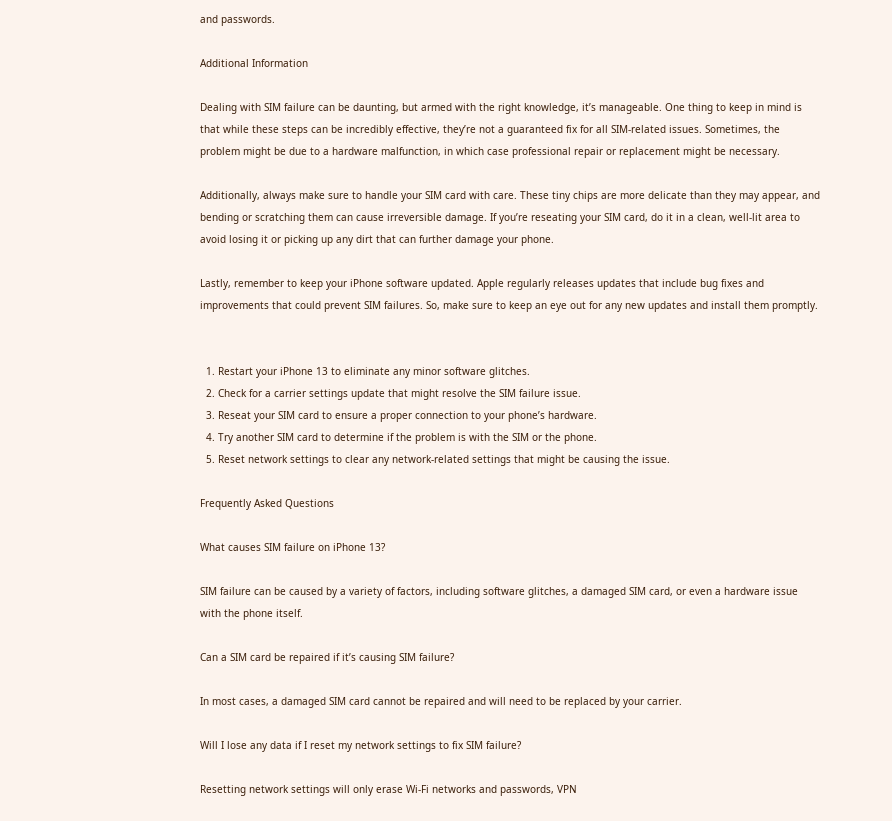and passwords.

Additional Information

Dealing with SIM failure can be daunting, but armed with the right knowledge, it’s manageable. One thing to keep in mind is that while these steps can be incredibly effective, they’re not a guaranteed fix for all SIM-related issues. Sometimes, the problem might be due to a hardware malfunction, in which case professional repair or replacement might be necessary.

Additionally, always make sure to handle your SIM card with care. These tiny chips are more delicate than they may appear, and bending or scratching them can cause irreversible damage. If you’re reseating your SIM card, do it in a clean, well-lit area to avoid losing it or picking up any dirt that can further damage your phone.

Lastly, remember to keep your iPhone software updated. Apple regularly releases updates that include bug fixes and improvements that could prevent SIM failures. So, make sure to keep an eye out for any new updates and install them promptly.


  1. Restart your iPhone 13 to eliminate any minor software glitches.
  2. Check for a carrier settings update that might resolve the SIM failure issue.
  3. Reseat your SIM card to ensure a proper connection to your phone’s hardware.
  4. Try another SIM card to determine if the problem is with the SIM or the phone.
  5. Reset network settings to clear any network-related settings that might be causing the issue.

Frequently Asked Questions

What causes SIM failure on iPhone 13?

SIM failure can be caused by a variety of factors, including software glitches, a damaged SIM card, or even a hardware issue with the phone itself.

Can a SIM card be repaired if it’s causing SIM failure?

In most cases, a damaged SIM card cannot be repaired and will need to be replaced by your carrier.

Will I lose any data if I reset my network settings to fix SIM failure?

Resetting network settings will only erase Wi-Fi networks and passwords, VPN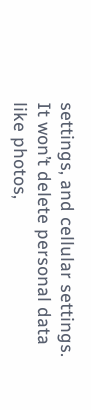settings, and cellular settings. It won’t delete personal data like photos,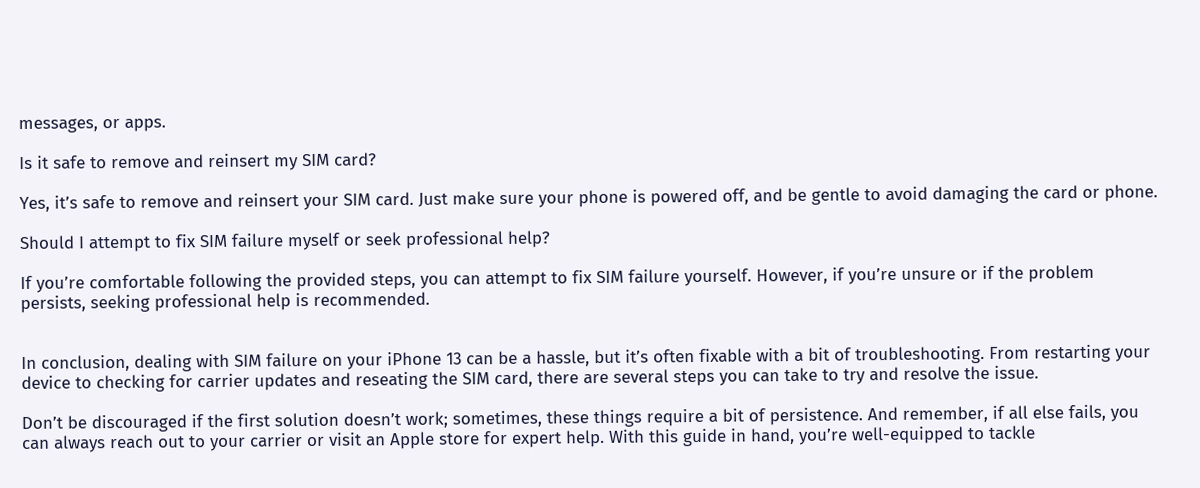messages, or apps.

Is it safe to remove and reinsert my SIM card?

Yes, it’s safe to remove and reinsert your SIM card. Just make sure your phone is powered off, and be gentle to avoid damaging the card or phone.

Should I attempt to fix SIM failure myself or seek professional help?

If you’re comfortable following the provided steps, you can attempt to fix SIM failure yourself. However, if you’re unsure or if the problem persists, seeking professional help is recommended.


In conclusion, dealing with SIM failure on your iPhone 13 can be a hassle, but it’s often fixable with a bit of troubleshooting. From restarting your device to checking for carrier updates and reseating the SIM card, there are several steps you can take to try and resolve the issue.

Don’t be discouraged if the first solution doesn’t work; sometimes, these things require a bit of persistence. And remember, if all else fails, you can always reach out to your carrier or visit an Apple store for expert help. With this guide in hand, you’re well-equipped to tackle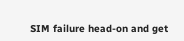SIM failure head-on and get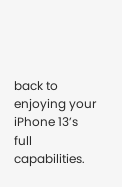back to enjoying your iPhone 13’s full capabilities.